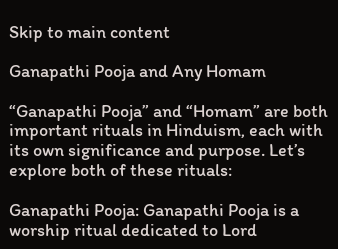Skip to main content

Ganapathi Pooja and Any Homam

“Ganapathi Pooja” and “Homam” are both important rituals in Hinduism, each with its own significance and purpose. Let’s explore both of these rituals:

Ganapathi Pooja: Ganapathi Pooja is a worship ritual dedicated to Lord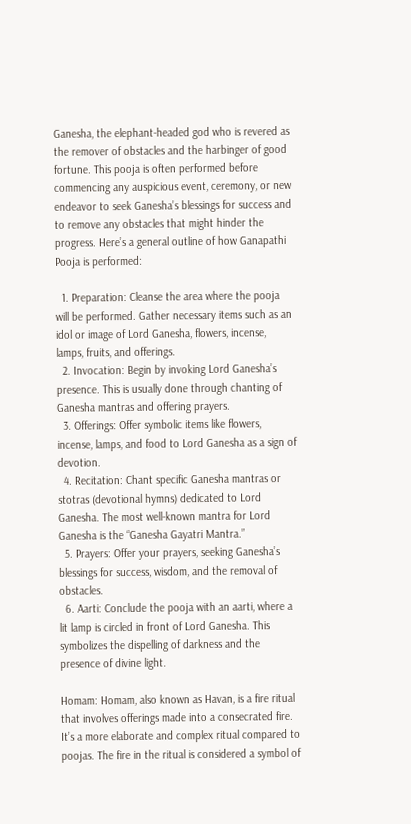Ganesha, the elephant-headed god who is revered as the remover of obstacles and the harbinger of good fortune. This pooja is often performed before commencing any auspicious event, ceremony, or new endeavor to seek Ganesha’s blessings for success and to remove any obstacles that might hinder the progress. Here’s a general outline of how Ganapathi Pooja is performed:

  1. Preparation: Cleanse the area where the pooja will be performed. Gather necessary items such as an idol or image of Lord Ganesha, flowers, incense, lamps, fruits, and offerings.
  2. Invocation: Begin by invoking Lord Ganesha’s presence. This is usually done through chanting of Ganesha mantras and offering prayers.
  3. Offerings: Offer symbolic items like flowers, incense, lamps, and food to Lord Ganesha as a sign of devotion.
  4. Recitation: Chant specific Ganesha mantras or stotras (devotional hymns) dedicated to Lord Ganesha. The most well-known mantra for Lord Ganesha is the “Ganesha Gayatri Mantra.”
  5. Prayers: Offer your prayers, seeking Ganesha’s blessings for success, wisdom, and the removal of obstacles.
  6. Aarti: Conclude the pooja with an aarti, where a lit lamp is circled in front of Lord Ganesha. This symbolizes the dispelling of darkness and the presence of divine light.

Homam: Homam, also known as Havan, is a fire ritual that involves offerings made into a consecrated fire. It’s a more elaborate and complex ritual compared to poojas. The fire in the ritual is considered a symbol of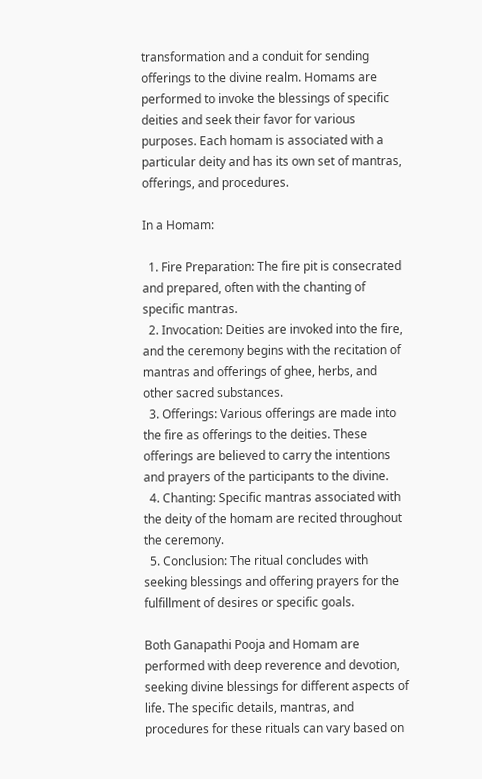transformation and a conduit for sending offerings to the divine realm. Homams are performed to invoke the blessings of specific deities and seek their favor for various purposes. Each homam is associated with a particular deity and has its own set of mantras, offerings, and procedures.

In a Homam:

  1. Fire Preparation: The fire pit is consecrated and prepared, often with the chanting of specific mantras.
  2. Invocation: Deities are invoked into the fire, and the ceremony begins with the recitation of mantras and offerings of ghee, herbs, and other sacred substances.
  3. Offerings: Various offerings are made into the fire as offerings to the deities. These offerings are believed to carry the intentions and prayers of the participants to the divine.
  4. Chanting: Specific mantras associated with the deity of the homam are recited throughout the ceremony.
  5. Conclusion: The ritual concludes with seeking blessings and offering prayers for the fulfillment of desires or specific goals.

Both Ganapathi Pooja and Homam are performed with deep reverence and devotion, seeking divine blessings for different aspects of life. The specific details, mantras, and procedures for these rituals can vary based on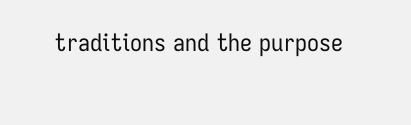traditions and the purpose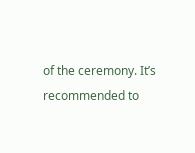of the ceremony. It’s recommended to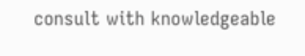consult with knowledgeable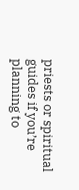priests or spiritual guides if you’re planning to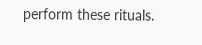perform these rituals.